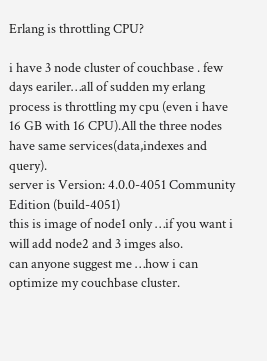Erlang is throttling CPU?

i have 3 node cluster of couchbase . few days eariler…all of sudden my erlang process is throttling my cpu (even i have 16 GB with 16 CPU).All the three nodes have same services(data,indexes and query).
server is Version: 4.0.0-4051 Community Edition (build-4051)
this is image of node1 only …if you want i will add node2 and 3 imges also.
can anyone suggest me …how i can optimize my couchbase cluster.